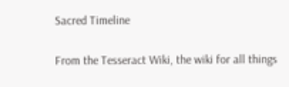Sacred Timeline

From the Tesseract Wiki, the wiki for all things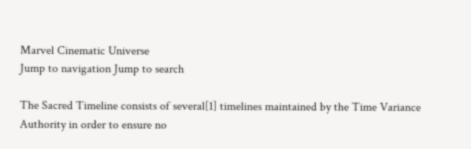Marvel Cinematic Universe
Jump to navigation Jump to search

The Sacred Timeline consists of several[1] timelines maintained by the Time Variance Authority in order to ensure no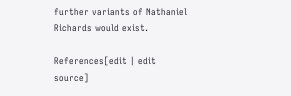further variants of Nathaniel Richards would exist.

References[edit | edit source]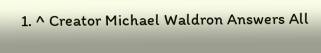1. ^ Creator Michael Waldron Answers All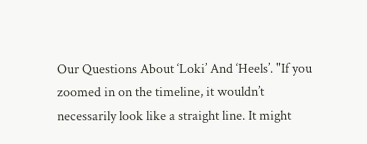Our Questions About ‘Loki’ And ‘Heels’. "If you zoomed in on the timeline, it wouldn’t necessarily look like a straight line. It might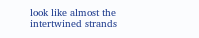look like almost the intertwined strands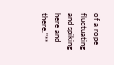of a rope fluctuating and spiking here and there."**